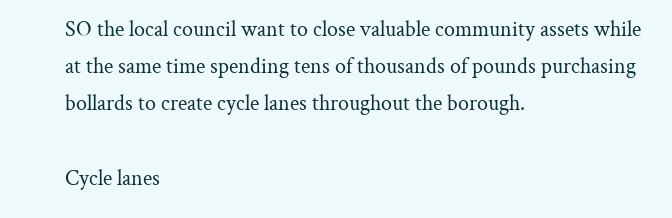SO the local council want to close valuable community assets while at the same time spending tens of thousands of pounds purchasing bollards to create cycle lanes throughout the borough.

Cycle lanes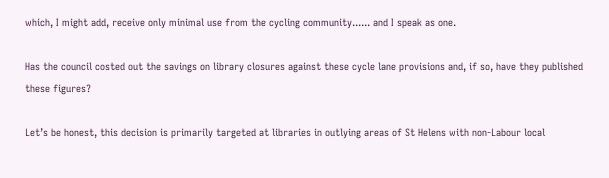which, I might add, receive only minimal use from the cycling community...... and I speak as one.

Has the council costed out the savings on library closures against these cycle lane provisions and, if so, have they published these figures?

Let’s be honest, this decision is primarily targeted at libraries in outlying areas of St Helens with non-Labour local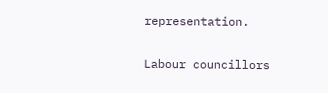representation.

Labour councillors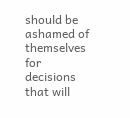should be ashamed of themselves for decisions that will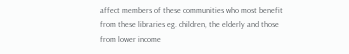affect members of these communities who most benefit from these libraries eg. children, the elderly and those from lower income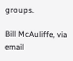groups.

Bill McAuliffe, via email